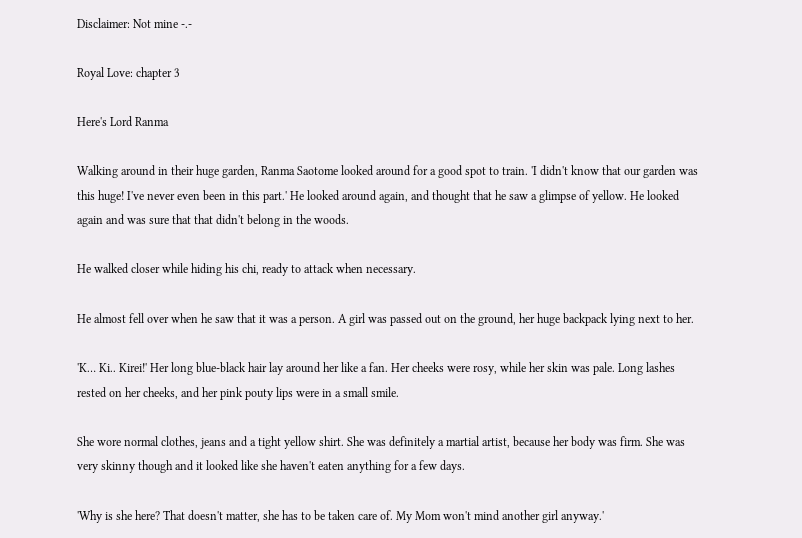Disclaimer: Not mine -.-

Royal Love: chapter 3

Here's Lord Ranma

Walking around in their huge garden, Ranma Saotome looked around for a good spot to train. 'I didn't know that our garden was this huge! I've never even been in this part.' He looked around again, and thought that he saw a glimpse of yellow. He looked again and was sure that that didn't belong in the woods.

He walked closer while hiding his chi, ready to attack when necessary.

He almost fell over when he saw that it was a person. A girl was passed out on the ground, her huge backpack lying next to her.

'K… Ki.. Kirei!' Her long blue-black hair lay around her like a fan. Her cheeks were rosy, while her skin was pale. Long lashes rested on her cheeks, and her pink pouty lips were in a small smile.

She wore normal clothes, jeans and a tight yellow shirt. She was definitely a martial artist, because her body was firm. She was very skinny though and it looked like she haven't eaten anything for a few days.

'Why is she here? That doesn't matter, she has to be taken care of. My Mom won't mind another girl anyway.'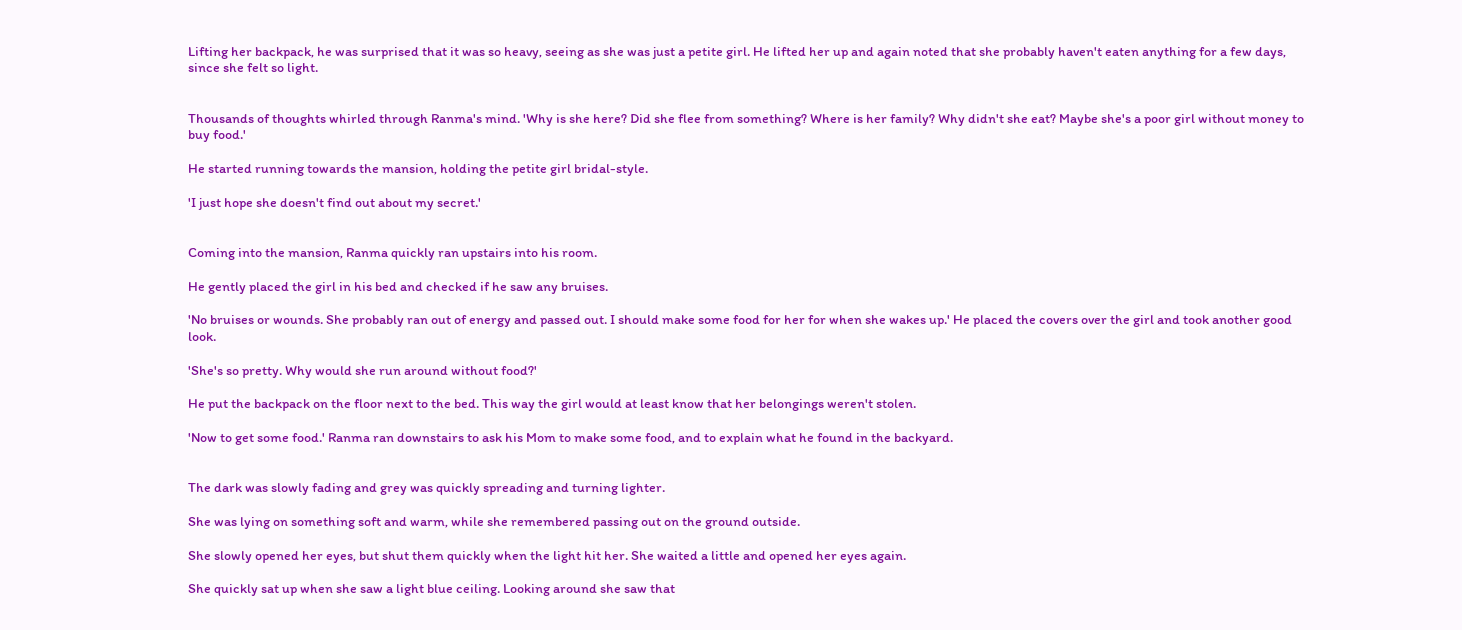Lifting her backpack, he was surprised that it was so heavy, seeing as she was just a petite girl. He lifted her up and again noted that she probably haven't eaten anything for a few days, since she felt so light.


Thousands of thoughts whirled through Ranma's mind. 'Why is she here? Did she flee from something? Where is her family? Why didn't she eat? Maybe she's a poor girl without money to buy food.'

He started running towards the mansion, holding the petite girl bridal-style.

'I just hope she doesn't find out about my secret.'


Coming into the mansion, Ranma quickly ran upstairs into his room.

He gently placed the girl in his bed and checked if he saw any bruises.

'No bruises or wounds. She probably ran out of energy and passed out. I should make some food for her for when she wakes up.' He placed the covers over the girl and took another good look.

'She's so pretty. Why would she run around without food?'

He put the backpack on the floor next to the bed. This way the girl would at least know that her belongings weren't stolen.

'Now to get some food.' Ranma ran downstairs to ask his Mom to make some food, and to explain what he found in the backyard.


The dark was slowly fading and grey was quickly spreading and turning lighter.

She was lying on something soft and warm, while she remembered passing out on the ground outside.

She slowly opened her eyes, but shut them quickly when the light hit her. She waited a little and opened her eyes again.

She quickly sat up when she saw a light blue ceiling. Looking around she saw that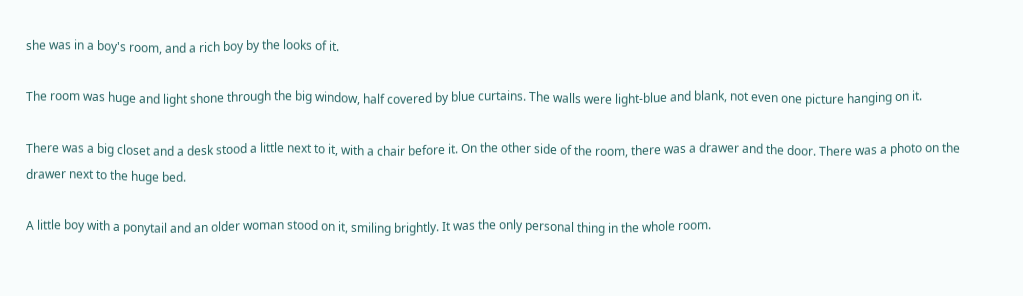she was in a boy's room, and a rich boy by the looks of it.

The room was huge and light shone through the big window, half covered by blue curtains. The walls were light-blue and blank, not even one picture hanging on it.

There was a big closet and a desk stood a little next to it, with a chair before it. On the other side of the room, there was a drawer and the door. There was a photo on the drawer next to the huge bed.

A little boy with a ponytail and an older woman stood on it, smiling brightly. It was the only personal thing in the whole room.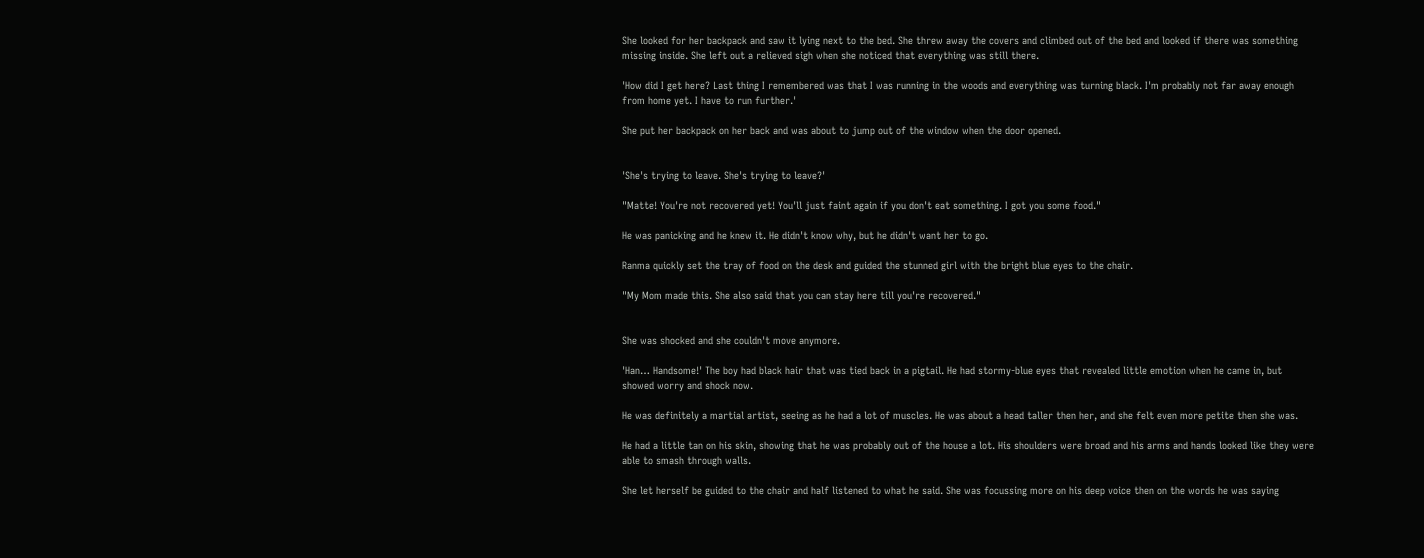She looked for her backpack and saw it lying next to the bed. She threw away the covers and climbed out of the bed and looked if there was something missing inside. She left out a relieved sigh when she noticed that everything was still there.

'How did I get here? Last thing I remembered was that I was running in the woods and everything was turning black. I'm probably not far away enough from home yet. I have to run further.'

She put her backpack on her back and was about to jump out of the window when the door opened.


'She's trying to leave. She's trying to leave?'

"Matte! You're not recovered yet! You'll just faint again if you don't eat something. I got you some food."

He was panicking and he knew it. He didn't know why, but he didn't want her to go.

Ranma quickly set the tray of food on the desk and guided the stunned girl with the bright blue eyes to the chair.

"My Mom made this. She also said that you can stay here till you're recovered."


She was shocked and she couldn't move anymore.

'Han… Handsome!' The boy had black hair that was tied back in a pigtail. He had stormy-blue eyes that revealed little emotion when he came in, but showed worry and shock now.

He was definitely a martial artist, seeing as he had a lot of muscles. He was about a head taller then her, and she felt even more petite then she was.

He had a little tan on his skin, showing that he was probably out of the house a lot. His shoulders were broad and his arms and hands looked like they were able to smash through walls.

She let herself be guided to the chair and half listened to what he said. She was focussing more on his deep voice then on the words he was saying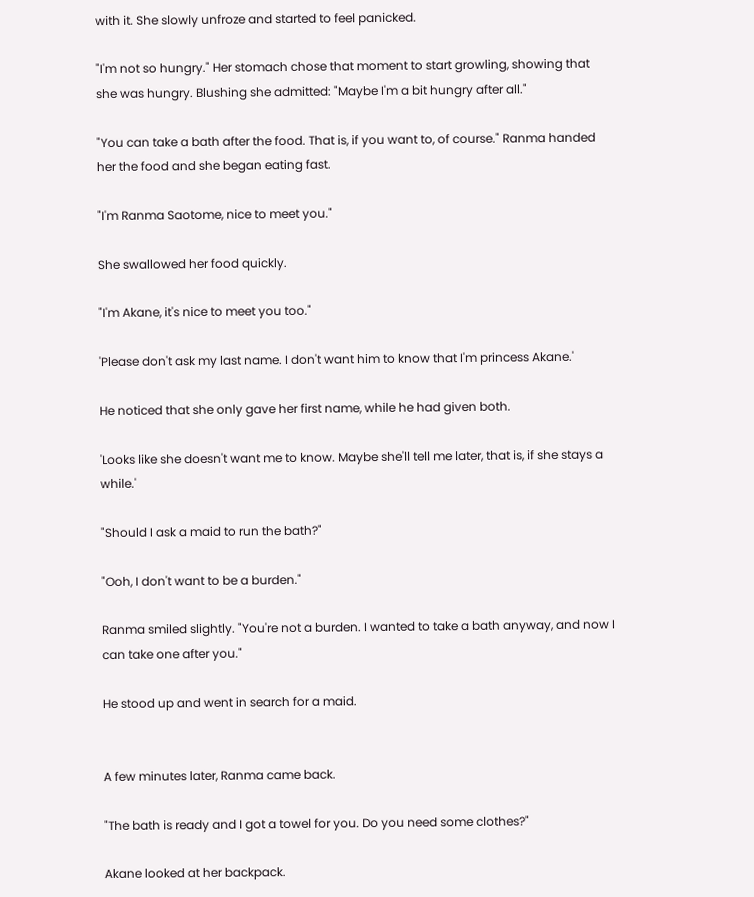with it. She slowly unfroze and started to feel panicked.

"I'm not so hungry." Her stomach chose that moment to start growling, showing that she was hungry. Blushing she admitted: "Maybe I'm a bit hungry after all."

"You can take a bath after the food. That is, if you want to, of course." Ranma handed her the food and she began eating fast.

"I'm Ranma Saotome, nice to meet you."

She swallowed her food quickly.

"I'm Akane, it's nice to meet you too."

'Please don't ask my last name. I don't want him to know that I'm princess Akane.'

He noticed that she only gave her first name, while he had given both.

'Looks like she doesn't want me to know. Maybe she'll tell me later, that is, if she stays a while.'

"Should I ask a maid to run the bath?"

"Ooh, I don't want to be a burden."

Ranma smiled slightly. "You're not a burden. I wanted to take a bath anyway, and now I can take one after you."

He stood up and went in search for a maid.


A few minutes later, Ranma came back.

"The bath is ready and I got a towel for you. Do you need some clothes?"

Akane looked at her backpack.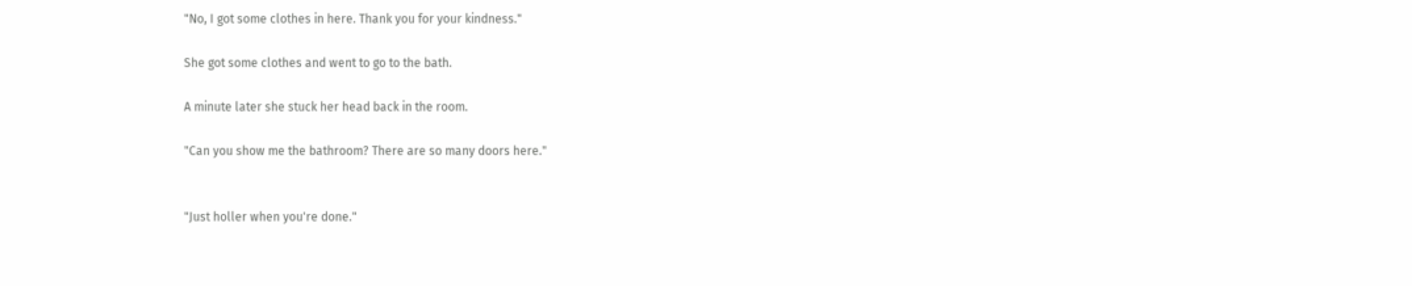"No, I got some clothes in here. Thank you for your kindness."

She got some clothes and went to go to the bath.

A minute later she stuck her head back in the room.

"Can you show me the bathroom? There are so many doors here."


"Just holler when you're done."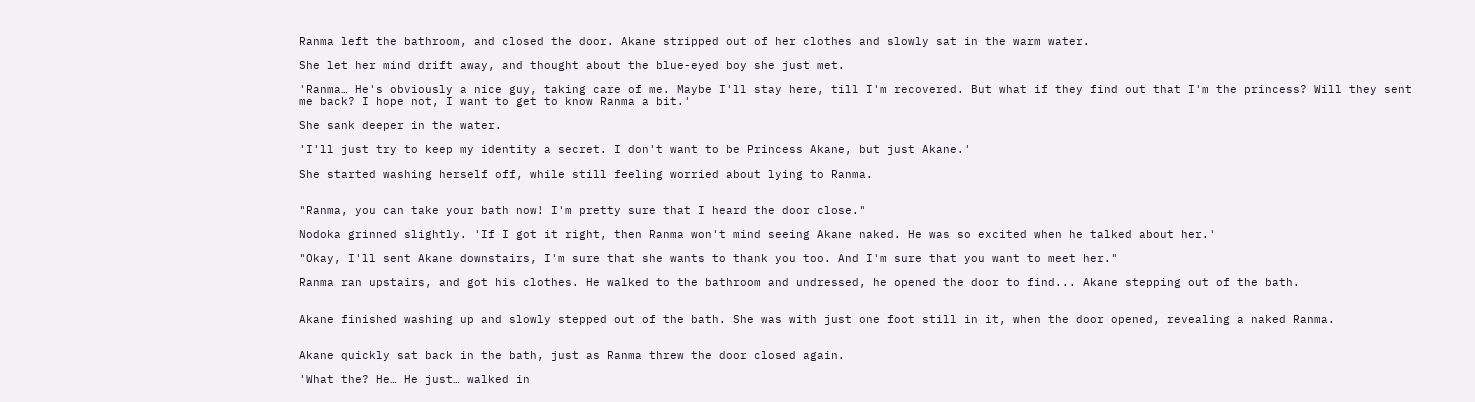Ranma left the bathroom, and closed the door. Akane stripped out of her clothes and slowly sat in the warm water.

She let her mind drift away, and thought about the blue-eyed boy she just met.

'Ranma… He's obviously a nice guy, taking care of me. Maybe I'll stay here, till I'm recovered. But what if they find out that I'm the princess? Will they sent me back? I hope not, I want to get to know Ranma a bit.'

She sank deeper in the water.

'I'll just try to keep my identity a secret. I don't want to be Princess Akane, but just Akane.'

She started washing herself off, while still feeling worried about lying to Ranma.


"Ranma, you can take your bath now! I'm pretty sure that I heard the door close."

Nodoka grinned slightly. 'If I got it right, then Ranma won't mind seeing Akane naked. He was so excited when he talked about her.'

"Okay, I'll sent Akane downstairs, I'm sure that she wants to thank you too. And I'm sure that you want to meet her."

Ranma ran upstairs, and got his clothes. He walked to the bathroom and undressed, he opened the door to find... Akane stepping out of the bath.


Akane finished washing up and slowly stepped out of the bath. She was with just one foot still in it, when the door opened, revealing a naked Ranma.


Akane quickly sat back in the bath, just as Ranma threw the door closed again.

'What the? He… He just… walked in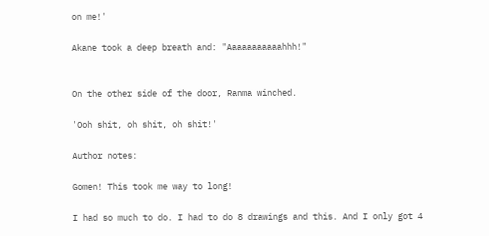on me!'

Akane took a deep breath and: "Aaaaaaaaaaahhh!"


On the other side of the door, Ranma winched.

'Ooh shit, oh shit, oh shit!'

Author notes:

Gomen! This took me way to long!

I had so much to do. I had to do 8 drawings and this. And I only got 4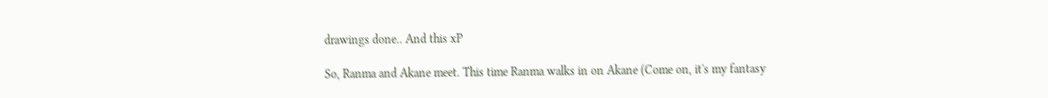drawings done.. And this xP

So, Ranma and Akane meet. This time Ranma walks in on Akane (Come on, it's my fantasy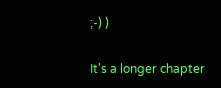;-) )

It's a longer chapter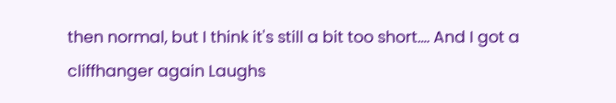then normal, but I think it's still a bit too short…. And I got a cliffhanger again Laughs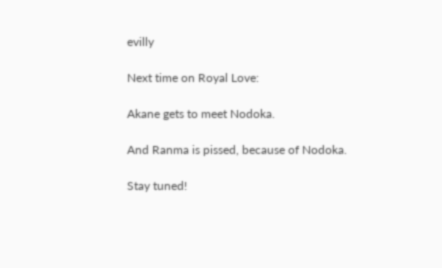evilly

Next time on Royal Love:

Akane gets to meet Nodoka.

And Ranma is pissed, because of Nodoka.

Stay tuned!